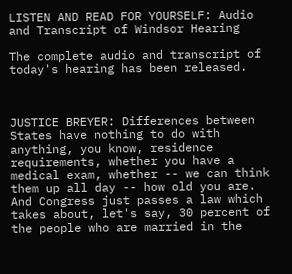LISTEN AND READ FOR YOURSELF: Audio and Transcript of Windsor Hearing

The complete audio and transcript of today's hearing has been released.



JUSTICE BREYER: Differences between States have nothing to do with anything, you know, residence requirements, whether you have a medical exam, whether -- we can think them up all day -- how old you are. And Congress just passes a law which takes about, let's say, 30 percent of the people who are married in the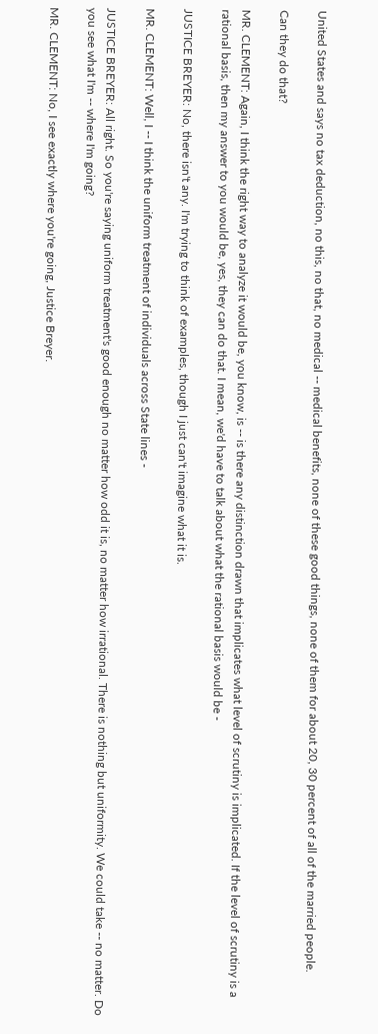United States and says no tax deduction, no this, no that, no medical -- medical benefits, none of these good things, none of them for about 20, 30 percent of all of the married people.

Can they do that?

MR. CLEMENT: Again, I think the right way to analyze it would be, you know, is -- is there any distinction drawn that implicates what level of scrutiny is implicated. If the level of scrutiny is a rational basis, then my answer to you would be, yes, they can do that. I mean, we'd have to talk about what the rational basis would be -

JUSTICE BREYER: No, there isn't any. I'm trying to think of examples, though I just can't imagine what it is.

MR. CLEMENT: Well, I -- I think the uniform treatment of individuals across State lines -

JUSTICE BREYER: All right. So you're saying uniform treatment's good enough no matter how odd it is, no matter how irrational. There is nothing but uniformity. We could take -- no matter. Do you see what I'm -- where I'm going?

MR. CLEMENT: No, I see exactly where you're going, Justice Breyer.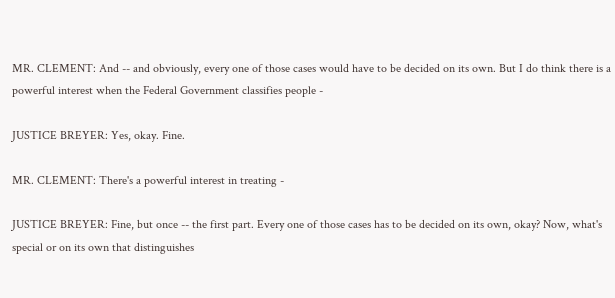MR. CLEMENT: And -- and obviously, every one of those cases would have to be decided on its own. But I do think there is a powerful interest when the Federal Government classifies people -

JUSTICE BREYER: Yes, okay. Fine.

MR. CLEMENT: There's a powerful interest in treating -

JUSTICE BREYER: Fine, but once -- the first part. Every one of those cases has to be decided on its own, okay? Now, what's special or on its own that distinguishes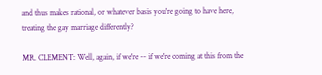and thus makes rational, or whatever basis you're going to have here, treating the gay marriage differently?

MR. CLEMENT: Well, again, if we're -- if we're coming at this from the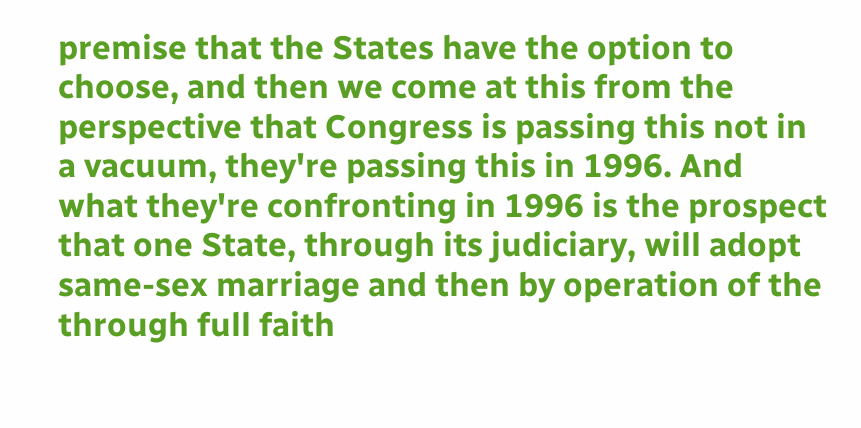premise that the States have the option to choose, and then we come at this from the perspective that Congress is passing this not in a vacuum, they're passing this in 1996. And what they're confronting in 1996 is the prospect that one State, through its judiciary, will adopt same-sex marriage and then by operation of the through full faith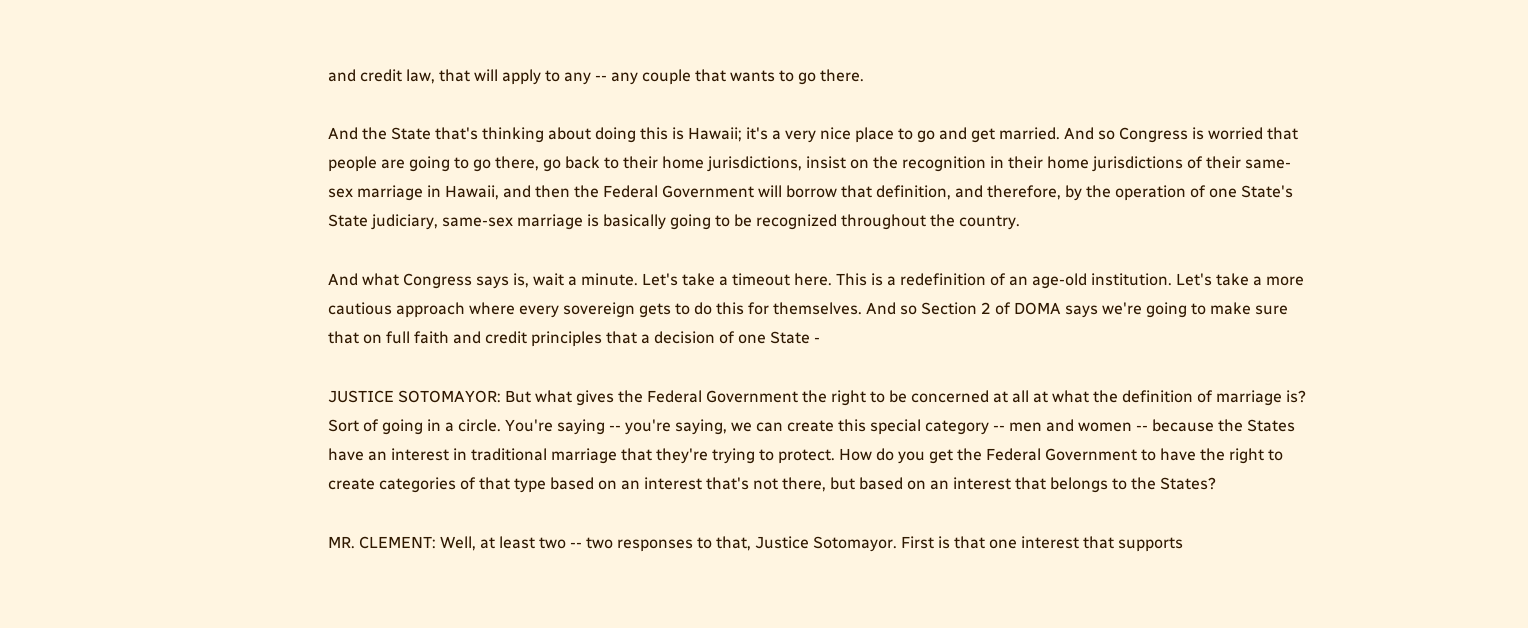and credit law, that will apply to any -- any couple that wants to go there.

And the State that's thinking about doing this is Hawaii; it's a very nice place to go and get married. And so Congress is worried that people are going to go there, go back to their home jurisdictions, insist on the recognition in their home jurisdictions of their same-sex marriage in Hawaii, and then the Federal Government will borrow that definition, and therefore, by the operation of one State's State judiciary, same-sex marriage is basically going to be recognized throughout the country.

And what Congress says is, wait a minute. Let's take a timeout here. This is a redefinition of an age-old institution. Let's take a more cautious approach where every sovereign gets to do this for themselves. And so Section 2 of DOMA says we're going to make sure that on full faith and credit principles that a decision of one State -

JUSTICE SOTOMAYOR: But what gives the Federal Government the right to be concerned at all at what the definition of marriage is? Sort of going in a circle. You're saying -- you're saying, we can create this special category -- men and women -- because the States have an interest in traditional marriage that they're trying to protect. How do you get the Federal Government to have the right to create categories of that type based on an interest that's not there, but based on an interest that belongs to the States?

MR. CLEMENT: Well, at least two -- two responses to that, Justice Sotomayor. First is that one interest that supports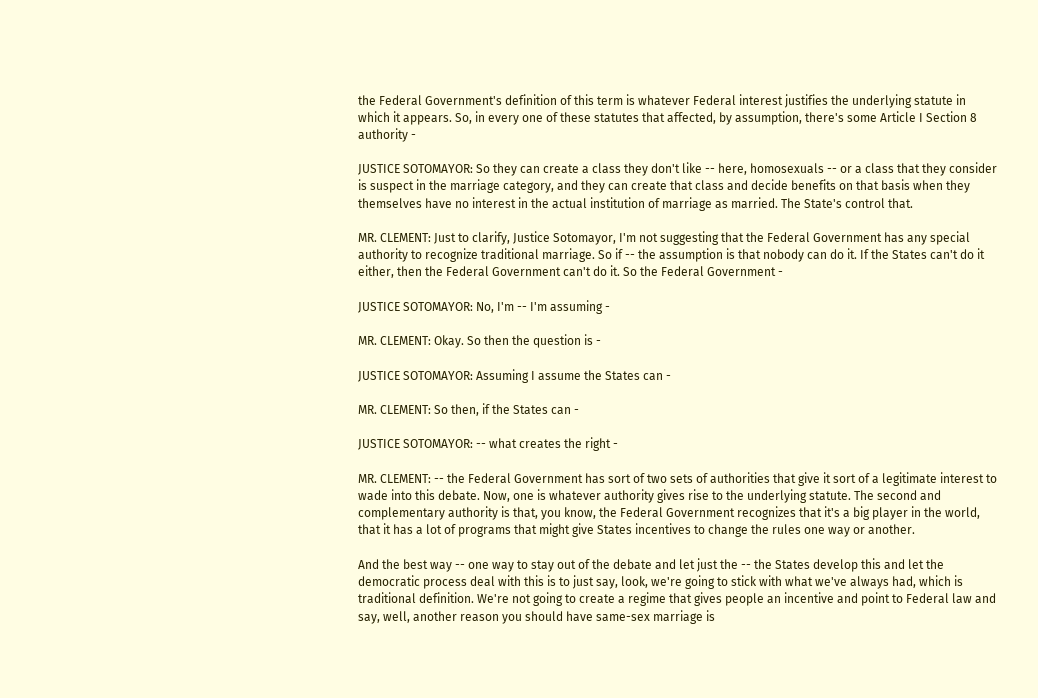the Federal Government's definition of this term is whatever Federal interest justifies the underlying statute in which it appears. So, in every one of these statutes that affected, by assumption, there's some Article I Section 8 authority -

JUSTICE SOTOMAYOR: So they can create a class they don't like -- here, homosexuals -- or a class that they consider is suspect in the marriage category, and they can create that class and decide benefits on that basis when they themselves have no interest in the actual institution of marriage as married. The State's control that.

MR. CLEMENT: Just to clarify, Justice Sotomayor, I'm not suggesting that the Federal Government has any special authority to recognize traditional marriage. So if -- the assumption is that nobody can do it. If the States can't do it either, then the Federal Government can't do it. So the Federal Government -

JUSTICE SOTOMAYOR: No, I'm -- I'm assuming -

MR. CLEMENT: Okay. So then the question is -

JUSTICE SOTOMAYOR: Assuming I assume the States can -

MR. CLEMENT: So then, if the States can -

JUSTICE SOTOMAYOR: -- what creates the right -

MR. CLEMENT: -- the Federal Government has sort of two sets of authorities that give it sort of a legitimate interest to wade into this debate. Now, one is whatever authority gives rise to the underlying statute. The second and complementary authority is that, you know, the Federal Government recognizes that it's a big player in the world, that it has a lot of programs that might give States incentives to change the rules one way or another.

And the best way -- one way to stay out of the debate and let just the -- the States develop this and let the democratic process deal with this is to just say, look, we're going to stick with what we've always had, which is traditional definition. We're not going to create a regime that gives people an incentive and point to Federal law and say, well, another reason you should have same-sex marriage is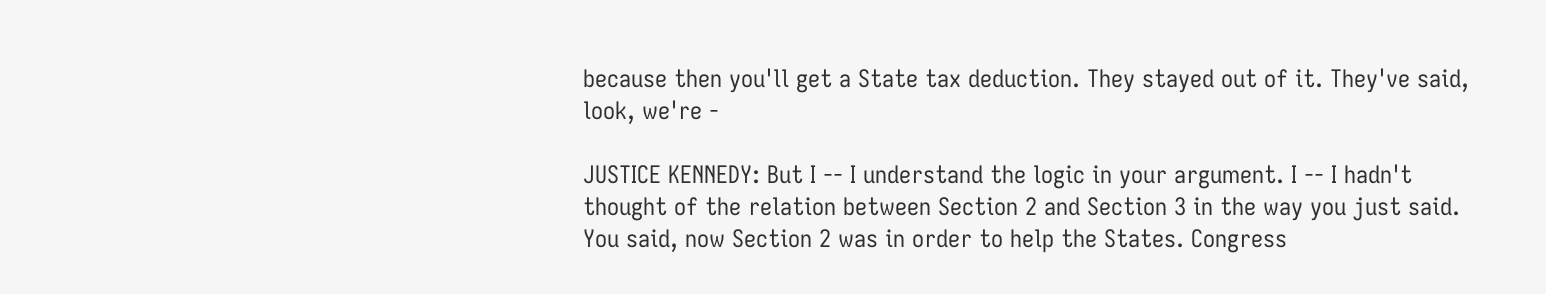because then you'll get a State tax deduction. They stayed out of it. They've said, look, we're -

JUSTICE KENNEDY: But I -- I understand the logic in your argument. I -- I hadn't thought of the relation between Section 2 and Section 3 in the way you just said. You said, now Section 2 was in order to help the States. Congress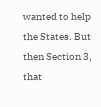wanted to help the States. But then Section 3, that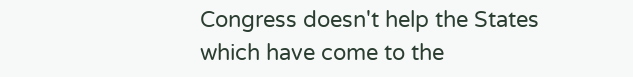Congress doesn't help the States which have come to the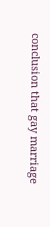conclusion that gay marriage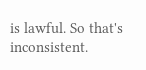is lawful. So that's inconsistent.